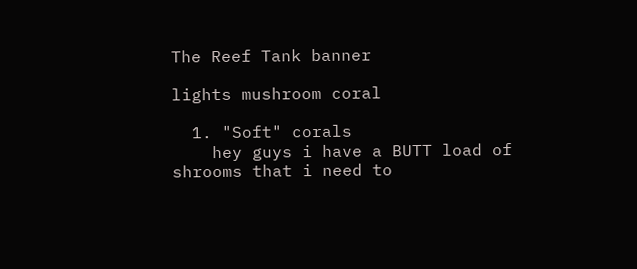The Reef Tank banner

lights mushroom coral

  1. "Soft" corals
    hey guys i have a BUTT load of shrooms that i need to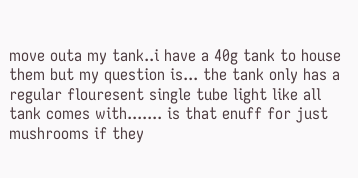move outa my tank..i have a 40g tank to house them but my question is... the tank only has a regular flouresent single tube light like all tank comes with....... is that enuff for just mushrooms if they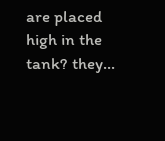are placed high in the tank? they...